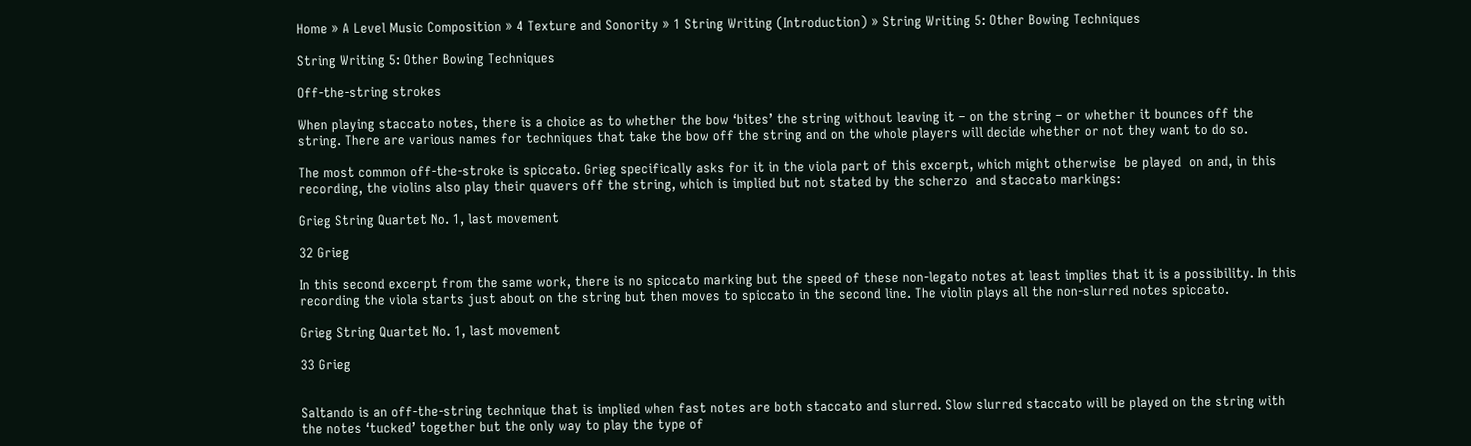Home » A Level Music Composition » 4 Texture and Sonority » 1 String Writing (Introduction) » String Writing 5: Other Bowing Techniques

String Writing 5: Other Bowing Techniques

Off-the-string strokes

When playing staccato notes, there is a choice as to whether the bow ‘bites’ the string without leaving it – on the string – or whether it bounces off the string. There are various names for techniques that take the bow off the string and on the whole players will decide whether or not they want to do so.

The most common off-the-stroke is spiccato. Grieg specifically asks for it in the viola part of this excerpt, which might otherwise  be played  on and, in this recording, the violins also play their quavers off the string, which is implied but not stated by the scherzo  and staccato markings:

Grieg String Quartet No. 1, last movement

32 Grieg

In this second excerpt from the same work, there is no spiccato marking but the speed of these non-legato notes at least implies that it is a possibility. In this recording the viola starts just about on the string but then moves to spiccato in the second line. The violin plays all the non-slurred notes spiccato.

Grieg String Quartet No. 1, last movement

33 Grieg


Saltando is an off-the-string technique that is implied when fast notes are both staccato and slurred. Slow slurred staccato will be played on the string with the notes ‘tucked’ together but the only way to play the type of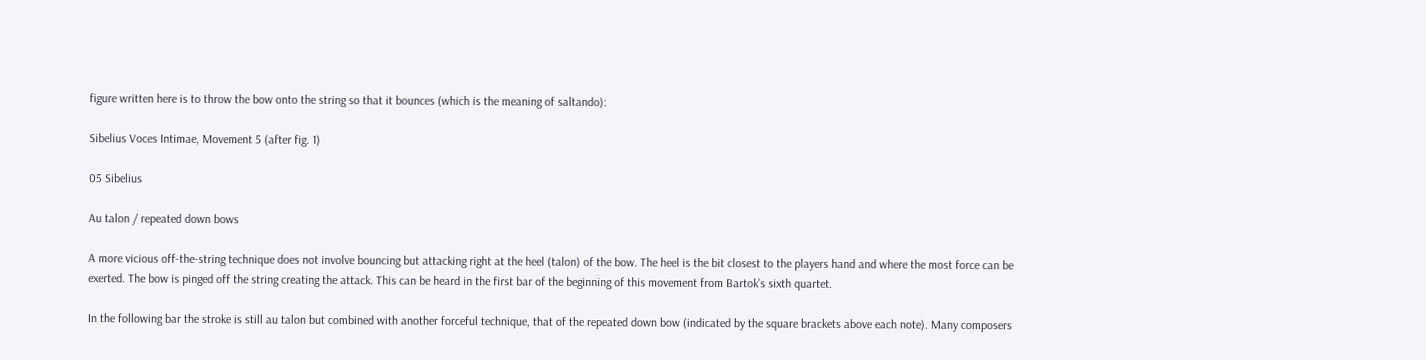figure written here is to throw the bow onto the string so that it bounces (which is the meaning of saltando):

Sibelius Voces Intimae, Movement 5 (after fig. 1)

05 Sibelius

Au talon / repeated down bows

A more vicious off-the-string technique does not involve bouncing but attacking right at the heel (talon) of the bow. The heel is the bit closest to the players hand and where the most force can be exerted. The bow is pinged off the string creating the attack. This can be heard in the first bar of the beginning of this movement from Bartok’s sixth quartet.

In the following bar the stroke is still au talon but combined with another forceful technique, that of the repeated down bow (indicated by the square brackets above each note). Many composers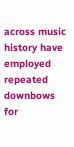across music history have employed repeated downbows for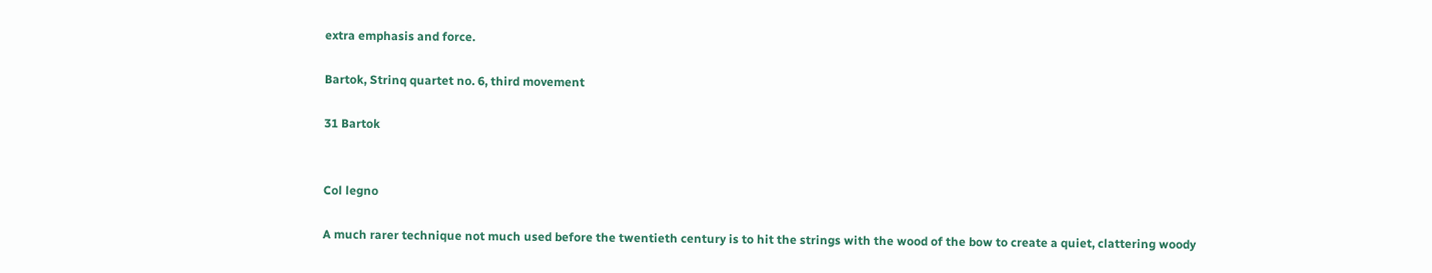extra emphasis and force.

Bartok, Strinq quartet no. 6, third movement

31 Bartok


Col legno

A much rarer technique not much used before the twentieth century is to hit the strings with the wood of the bow to create a quiet, clattering woody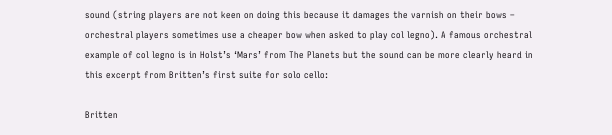sound (string players are not keen on doing this because it damages the varnish on their bows – orchestral players sometimes use a cheaper bow when asked to play col legno). A famous orchestral example of col legno is in Holst’s ‘Mars’ from The Planets but the sound can be more clearly heard in this excerpt from Britten’s first suite for solo cello:

Britten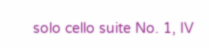solo cello suite No. 1, IV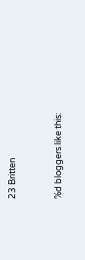23 Britten


%d bloggers like this: